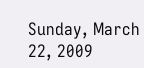Sunday, March 22, 2009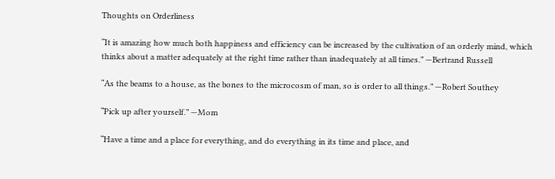Thoughts on Orderliness

“It is amazing how much both happiness and efficiency can be increased by the cultivation of an orderly mind, which thinks about a matter adequately at the right time rather than inadequately at all times.” —Bertrand Russell

“As the beams to a house, as the bones to the microcosm of man, so is order to all things.” —Robert Southey

“Pick up after yourself.” —Mom

“Have a time and a place for everything, and do everything in its time and place, and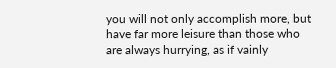you will not only accomplish more, but have far more leisure than those who are always hurrying, as if vainly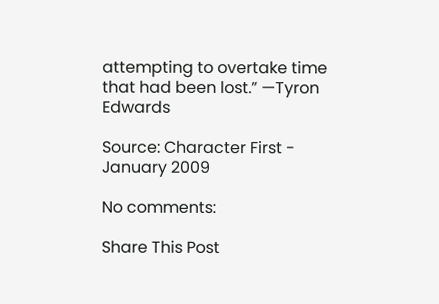attempting to overtake time that had been lost.” —Tyron Edwards

Source: Character First - January 2009

No comments:

Share This Post